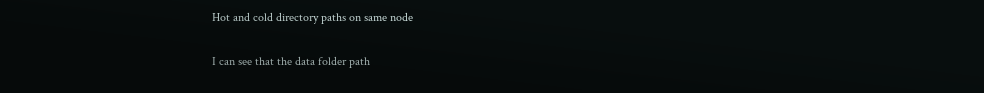Hot and cold directory paths on same node

I can see that the data folder path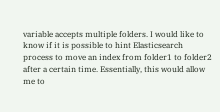variable accepts multiple folders. I would like to know if it is possible to hint Elasticsearch process to move an index from folder1 to folder2 after a certain time. Essentially, this would allow me to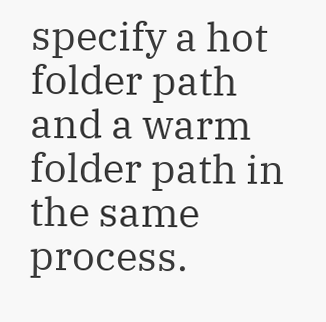specify a hot folder path and a warm folder path in the same process.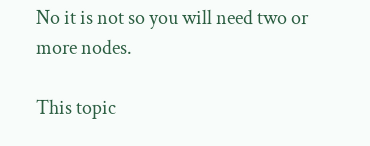No it is not so you will need two or more nodes.

This topic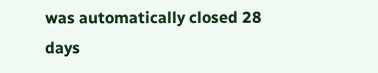was automatically closed 28 days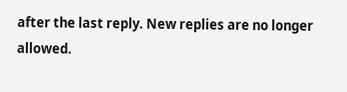after the last reply. New replies are no longer allowed.